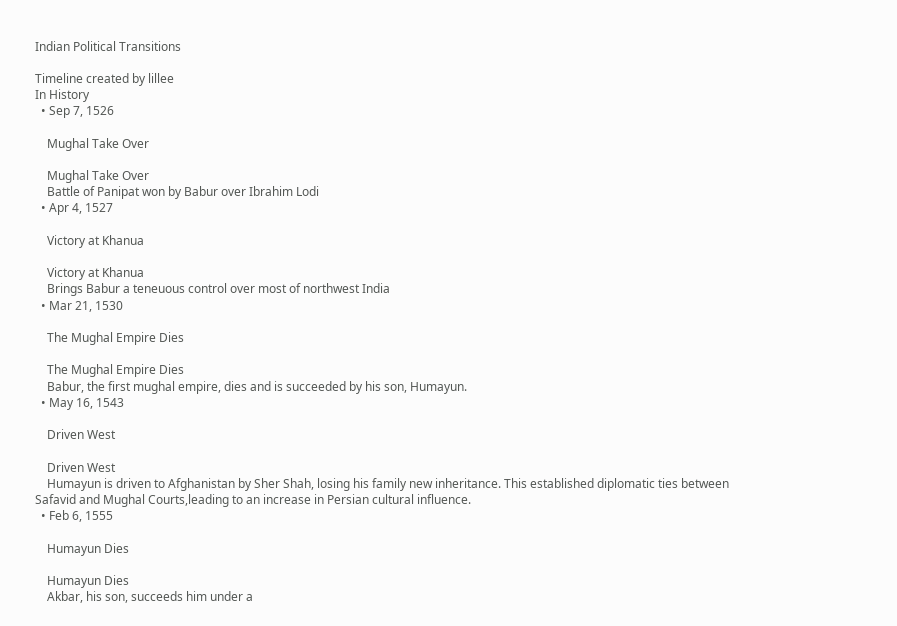Indian Political Transitions

Timeline created by lillee
In History
  • Sep 7, 1526

    Mughal Take Over

    Mughal Take Over
    Battle of Panipat won by Babur over Ibrahim Lodi
  • Apr 4, 1527

    Victory at Khanua

    Victory at Khanua
    Brings Babur a teneuous control over most of northwest India
  • Mar 21, 1530

    The Mughal Empire Dies

    The Mughal Empire Dies
    Babur, the first mughal empire, dies and is succeeded by his son, Humayun.
  • May 16, 1543

    Driven West

    Driven West
    Humayun is driven to Afghanistan by Sher Shah, losing his family new inheritance. This established diplomatic ties between Safavid and Mughal Courts,leading to an increase in Persian cultural influence.
  • Feb 6, 1555

    Humayun Dies

    Humayun Dies
    Akbar, his son, succeeds him under a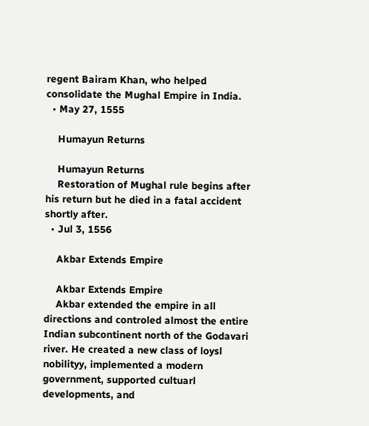regent Bairam Khan, who helped consolidate the Mughal Empire in India.
  • May 27, 1555

    Humayun Returns

    Humayun Returns
    Restoration of Mughal rule begins after his return but he died in a fatal accident shortly after.
  • Jul 3, 1556

    Akbar Extends Empire

    Akbar Extends Empire
    Akbar extended the empire in all directions and controled almost the entire Indian subcontinent north of the Godavari river. He created a new class of loysl nobilityy, implemented a modern government, supported cultuarl developments, and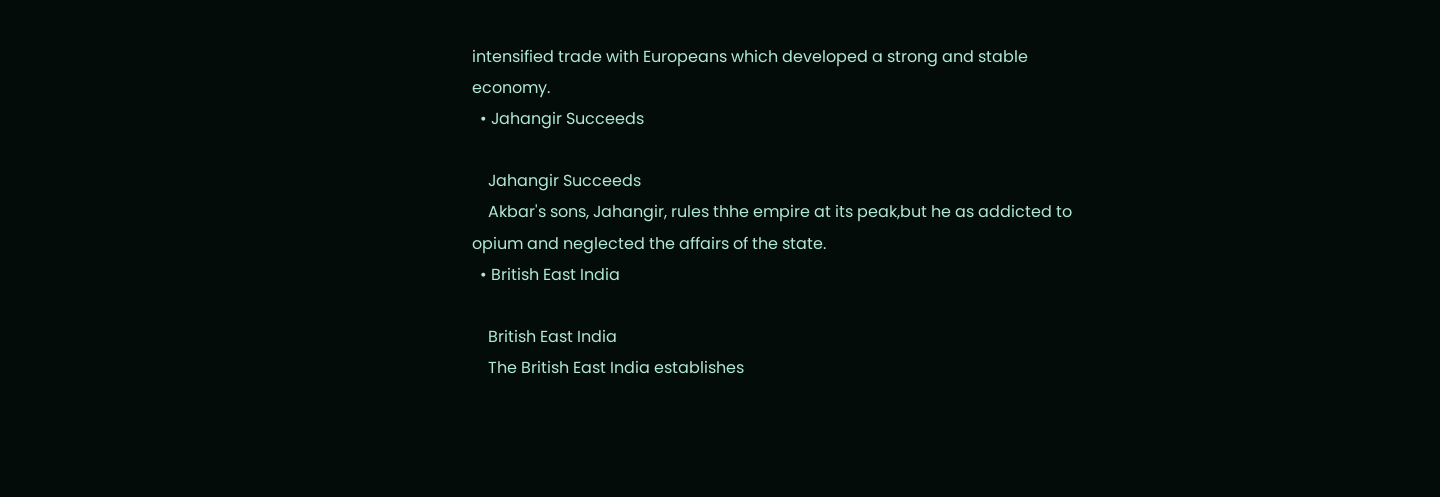intensified trade with Europeans which developed a strong and stable economy.
  • Jahangir Succeeds

    Jahangir Succeeds
    Akbar's sons, Jahangir, rules thhe empire at its peak,but he as addicted to opium and neglected the affairs of the state.
  • British East India

    British East India
    The British East India establishes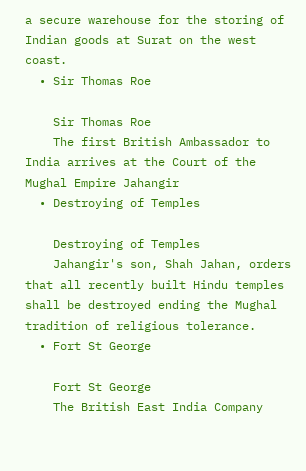a secure warehouse for the storing of Indian goods at Surat on the west coast.
  • Sir Thomas Roe

    Sir Thomas Roe
    The first British Ambassador to India arrives at the Court of the Mughal Empire Jahangir
  • Destroying of Temples

    Destroying of Temples
    Jahangir's son, Shah Jahan, orders that all recently built Hindu temples shall be destroyed ending the Mughal tradition of religious tolerance.
  • Fort St George

    Fort St George
    The British East India Company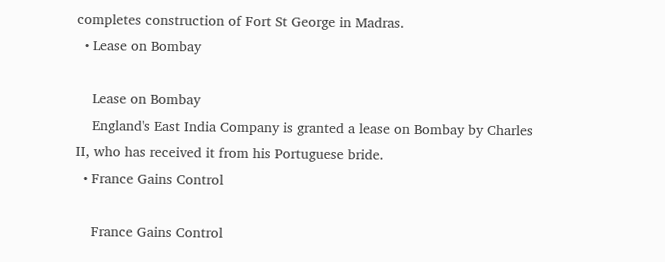completes construction of Fort St George in Madras.
  • Lease on Bombay

    Lease on Bombay
    England's East India Company is granted a lease on Bombay by Charles II, who has received it from his Portuguese bride.
  • France Gains Control

    France Gains Control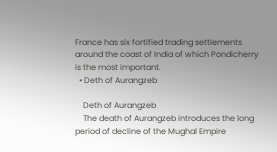France has six fortified trading settlements around the coast of India of which Pondicherry is the most important.
  • Deth of Aurangzeb

    Deth of Aurangzeb
    The death of Aurangzeb introduces the long period of decline of the Mughal Empire